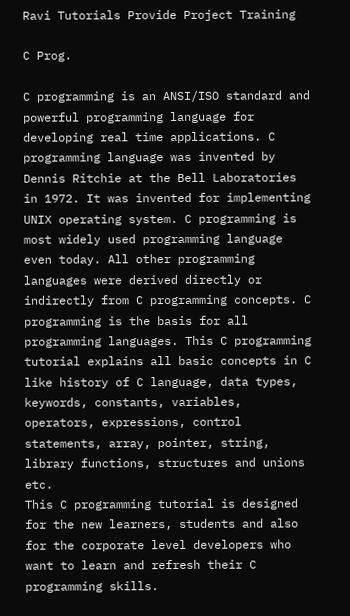Ravi Tutorials Provide Project Training

C Prog.

C programming is an ANSI/ISO standard and powerful programming language for developing real time applications. C programming language was invented by Dennis Ritchie at the Bell Laboratories in 1972. It was invented for implementing UNIX operating system. C programming is most widely used programming language even today. All other programming languages were derived directly or indirectly from C programming concepts. C programming is the basis for all programming languages. This C programming tutorial explains all basic concepts in C like history of C language, data types, keywords, constants, variables, operators, expressions, control statements, array, pointer, string, library functions, structures and unions etc.
This C programming tutorial is designed for the new learners, students and also for the corporate level developers who want to learn and refresh their C programming skills.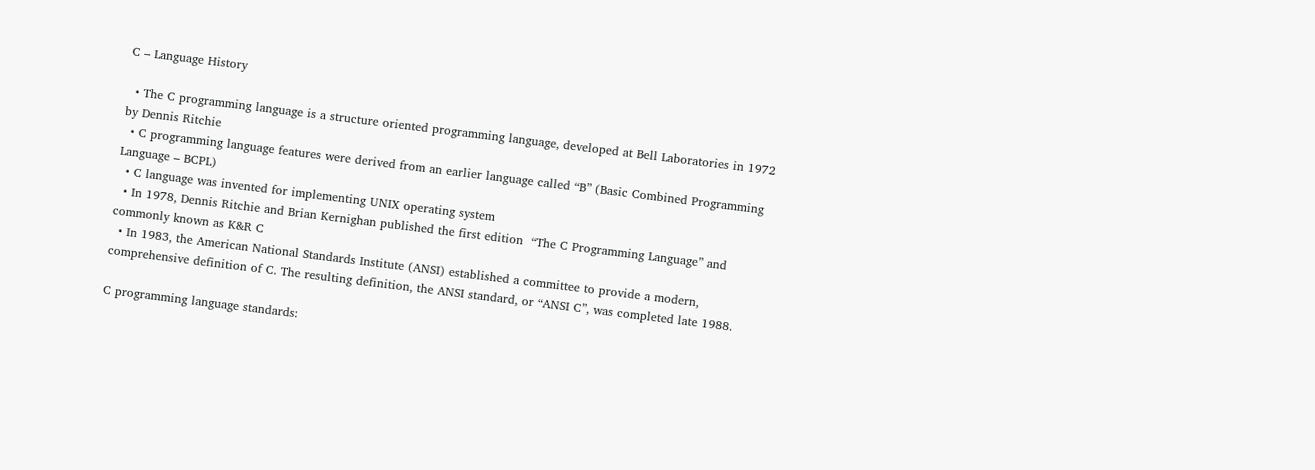C – Language History

  • The C programming language is a structure oriented programming language, developed at Bell Laboratories in 1972 by Dennis Ritchie
  • C programming language features were derived from an earlier language called “B” (Basic Combined Programming Language – BCPL)
  • C language was invented for implementing UNIX operating system
  • In 1978, Dennis Ritchie and Brian Kernighan published the first edition  “The C Programming Language” and commonly known as K&R C
  • In 1983, the American National Standards Institute (ANSI) established a committee to provide a modern, comprehensive definition of C. The resulting definition, the ANSI standard, or “ANSI C”, was completed late 1988.

C programming language standards: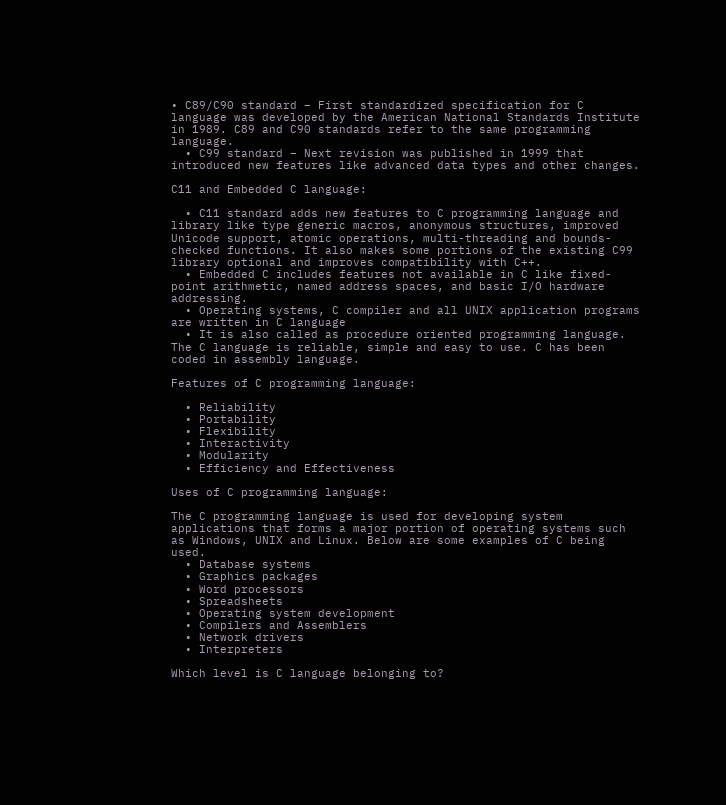• C89/C90 standard – First standardized specification for C language was developed by the American National Standards Institute in 1989. C89 and C90 standards refer to the same programming language.
  • C99 standard – Next revision was published in 1999 that introduced new features like advanced data types and other changes.

C11 and Embedded C language:

  • C11 standard adds new features to C programming language and library like type generic macros, anonymous structures, improved Unicode support, atomic operations, multi-threading and bounds-checked functions. It also makes some portions of the existing C99 library optional and improves compatibility with C++.
  • Embedded C includes features not available in C like fixed-point arithmetic, named address spaces, and basic I/O hardware addressing.
  • Operating systems, C compiler and all UNIX application programs are written in C language
  • It is also called as procedure oriented programming language. The C language is reliable, simple and easy to use. C has been coded in assembly language.

Features of C programming language:

  • Reliability
  • Portability
  • Flexibility
  • Interactivity
  • Modularity
  • Efficiency and Effectiveness

Uses of C programming language:

The C programming language is used for developing system applications that forms a major portion of operating systems such as Windows, UNIX and Linux. Below are some examples of C being used.
  • Database systems
  • Graphics packages
  • Word processors
  • Spreadsheets
  • Operating system development
  • Compilers and Assemblers
  • Network drivers
  • Interpreters

Which level is C language belonging to?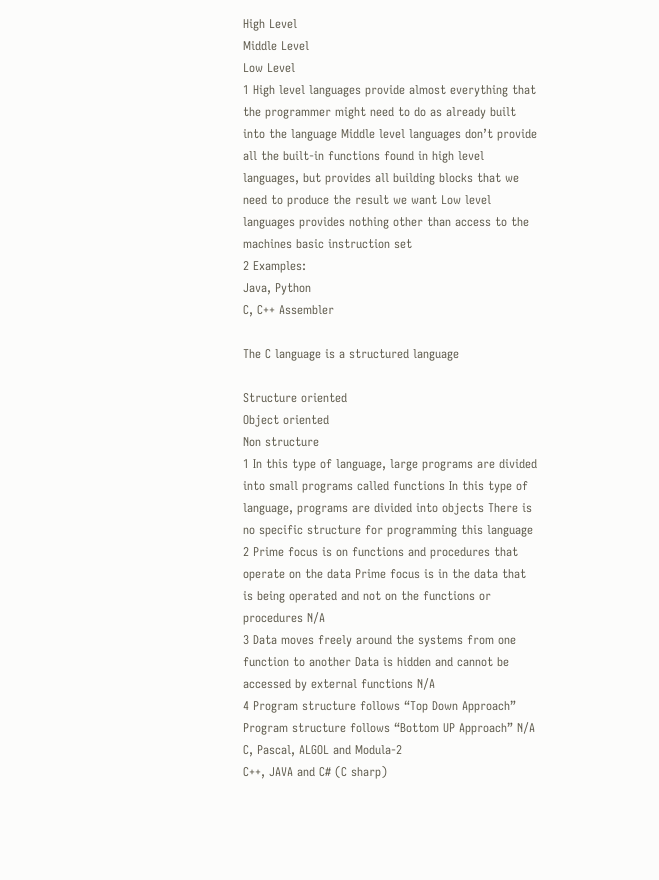High Level
Middle Level
Low Level
1 High level languages provide almost everything that the programmer might need to do as already built into the language Middle level languages don’t provide all the built-in functions found in high level languages, but provides all building blocks that we need to produce the result we want Low level languages provides nothing other than access to the machines basic instruction set
2 Examples:
Java, Python
C, C++ Assembler

The C language is a structured language

Structure oriented
Object oriented
Non structure
1 In this type of language, large programs are divided into small programs called functions In this type of language, programs are divided into objects There is no specific structure for programming this language
2 Prime focus is on functions and procedures that operate on the data Prime focus is in the data that is being operated and not on the functions or procedures N/A
3 Data moves freely around the systems from one function to another Data is hidden and cannot be accessed by external functions N/A
4 Program structure follows “Top Down Approach” Program structure follows “Bottom UP Approach” N/A
C, Pascal, ALGOL and Modula-2
C++, JAVA and C# (C sharp)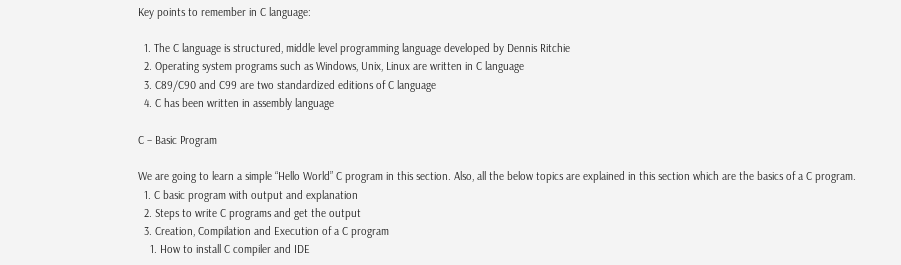Key points to remember in C language:

  1. The C language is structured, middle level programming language developed by Dennis Ritchie
  2. Operating system programs such as Windows, Unix, Linux are written in C language
  3. C89/C90 and C99 are two standardized editions of C language
  4. C has been written in assembly language

C – Basic Program

We are going to learn a simple “Hello World” C program in this section. Also, all the below topics are explained in this section which are the basics of a C program.
  1. C basic program with output and explanation
  2. Steps to write C programs and get the output
  3. Creation, Compilation and Execution of a C program
    1. How to install C compiler and IDE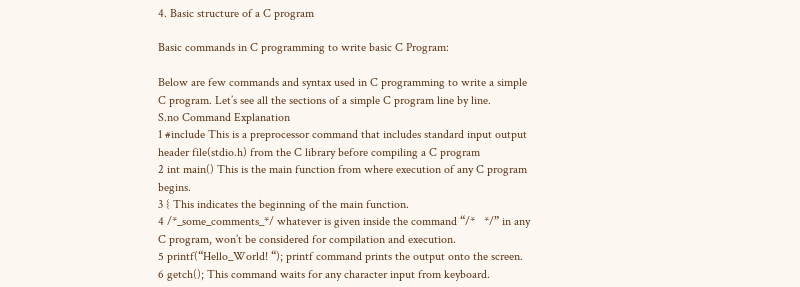4. Basic structure of a C program

Basic commands in C programming to write basic C Program:

Below are few commands and syntax used in C programming to write a simple C program. Let’s see all the sections of a simple C program line by line.
S.no Command Explanation
1 #include This is a preprocessor command that includes standard input output header file(stdio.h) from the C library before compiling a C program
2 int main() This is the main function from where execution of any C program begins.
3 { This indicates the beginning of the main function.
4 /*_some_comments_*/ whatever is given inside the command “/*   */” in any C program, won’t be considered for compilation and execution.
5 printf(“Hello_World! “); printf command prints the output onto the screen.
6 getch(); This command waits for any character input from keyboard.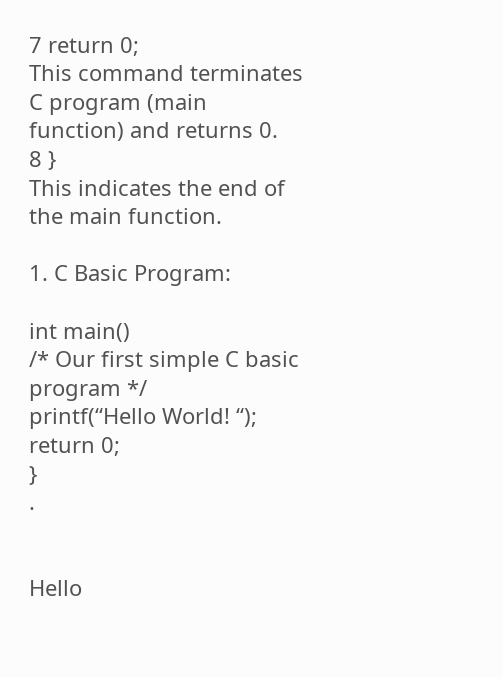7 return 0;
This command terminates C program (main function) and returns 0.
8 }
This indicates the end of the main function.

1. C Basic Program:

int main()
/* Our first simple C basic program */
printf(“Hello World! “);
return 0;
}                                                                                                                                                                                                    .


Hello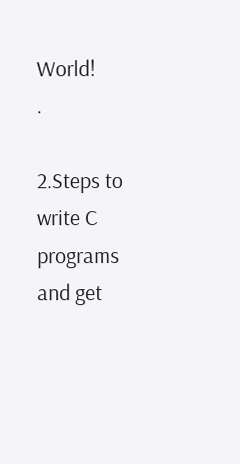World!                                                                                                                                                                                    .

2.Steps to write C programs and get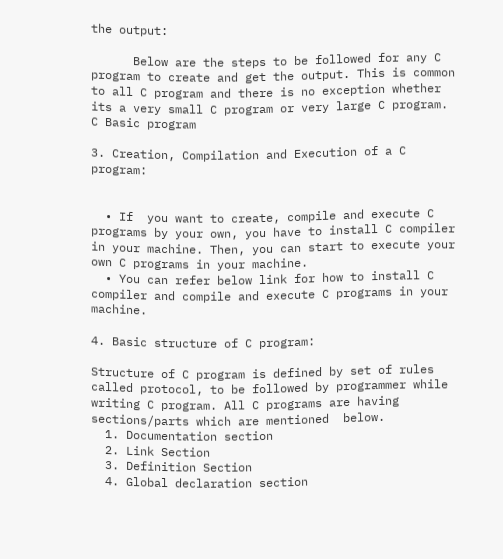the output:

      Below are the steps to be followed for any C program to create and get the output. This is common to all C program and there is no exception whether its a very small C program or very large C program.
C Basic program

3. Creation, Compilation and Execution of a C program:


  • If  you want to create, compile and execute C programs by your own, you have to install C compiler in your machine. Then, you can start to execute your own C programs in your machine.
  • You can refer below link for how to install C compiler and compile and execute C programs in your machine.

4. Basic structure of C program:

Structure of C program is defined by set of rules called protocol, to be followed by programmer while writing C program. All C programs are having sections/parts which are mentioned  below.
  1. Documentation section
  2. Link Section
  3. Definition Section
  4. Global declaration section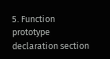5. Function prototype declaration section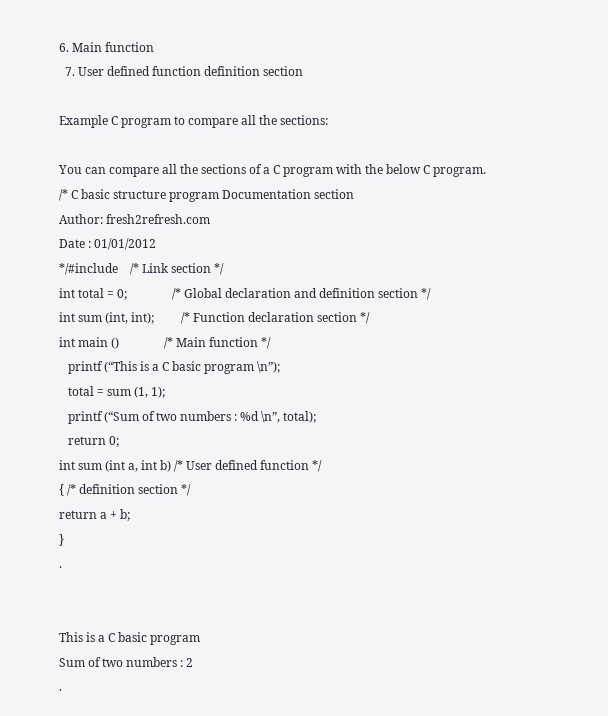6. Main function
  7. User defined function definition section

Example C program to compare all the sections:

You can compare all the sections of a C program with the below C program.
/* C basic structure program Documentation section
Author: fresh2refresh.com
Date : 01/01/2012
*/#include    /* Link section */
int total = 0;               /* Global declaration and definition section */
int sum (int, int);         /* Function declaration section */
int main ()               /* Main function */
   printf (“This is a C basic program \n”);
   total = sum (1, 1);
   printf (“Sum of two numbers : %d \n”, total);
   return 0;
int sum (int a, int b) /* User defined function */
{ /* definition section */
return a + b;
}                                                                                                                                                                                                    .


This is a C basic program
Sum of two numbers : 2                                                                                                                                                                  .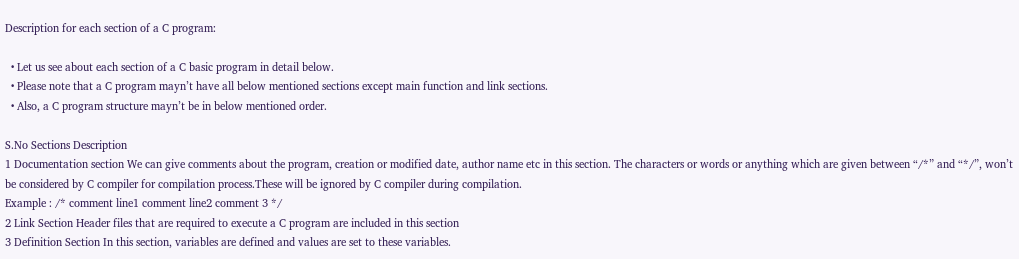Description for each section of a C program:

  • Let us see about each section of a C basic program in detail below.
  • Please note that a C program mayn’t have all below mentioned sections except main function and link sections.
  • Also, a C program structure mayn’t be in below mentioned order.

S.No Sections Description
1 Documentation section We can give comments about the program, creation or modified date, author name etc in this section. The characters or words or anything which are given between “/*” and “*/”, won’t be considered by C compiler for compilation process.These will be ignored by C compiler during compilation.
Example : /* comment line1 comment line2 comment 3 */
2 Link Section Header files that are required to execute a C program are included in this section
3 Definition Section In this section, variables are defined and values are set to these variables.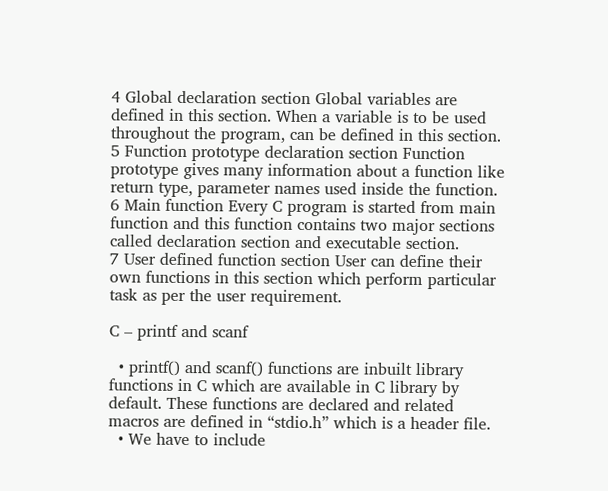4 Global declaration section Global variables are defined in this section. When a variable is to be used throughout the program, can be defined in this section.
5 Function prototype declaration section Function prototype gives many information about a function like return type, parameter names used inside the function.
6 Main function Every C program is started from main function and this function contains two major sections called declaration section and executable section.
7 User defined function section User can define their own functions in this section which perform particular task as per the user requirement.

C – printf and scanf

  • printf() and scanf() functions are inbuilt library functions in C which are available in C library by default. These functions are declared and related macros are defined in “stdio.h” which is a header file.
  • We have to include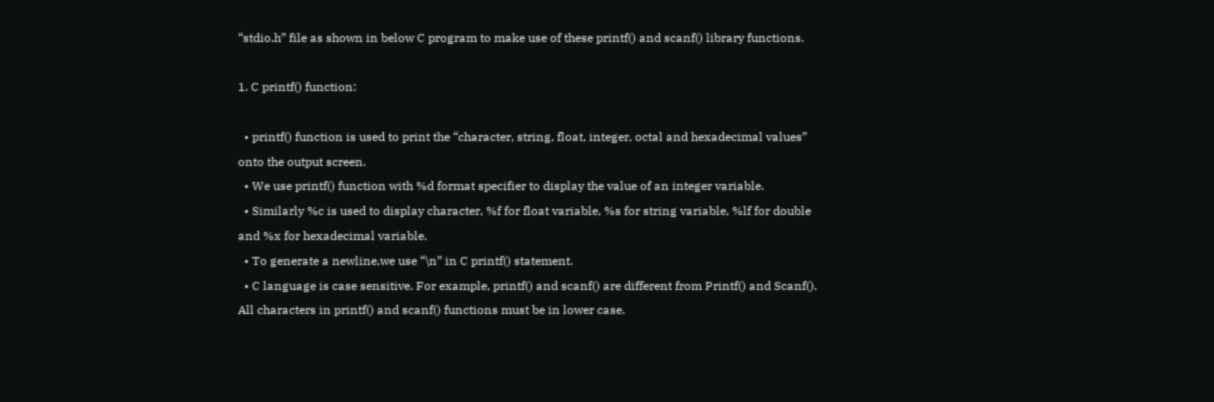“stdio.h” file as shown in below C program to make use of these printf() and scanf() library functions.

1. C printf() function:

  • printf() function is used to print the “character, string, float, integer, octal and hexadecimal values” onto the output screen.
  • We use printf() function with %d format specifier to display the value of an integer variable.
  • Similarly %c is used to display character, %f for float variable, %s for string variable, %lf for double and %x for hexadecimal variable.
  • To generate a newline,we use “\n” in C printf() statement.
  • C language is case sensitive. For example, printf() and scanf() are different from Printf() and Scanf(). All characters in printf() and scanf() functions must be in lower case.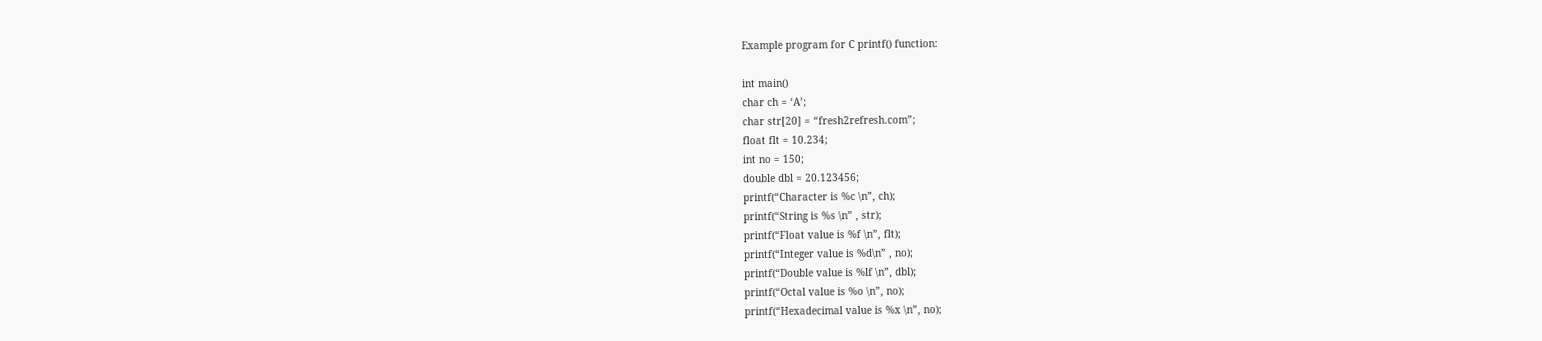Example program for C printf() function:

int main()
char ch = ‘A’;
char str[20] = “fresh2refresh.com”;
float flt = 10.234;
int no = 150;
double dbl = 20.123456;
printf(“Character is %c \n”, ch);
printf(“String is %s \n” , str);
printf(“Float value is %f \n”, flt);
printf(“Integer value is %d\n” , no);
printf(“Double value is %lf \n”, dbl);
printf(“Octal value is %o \n”, no);
printf(“Hexadecimal value is %x \n”, no);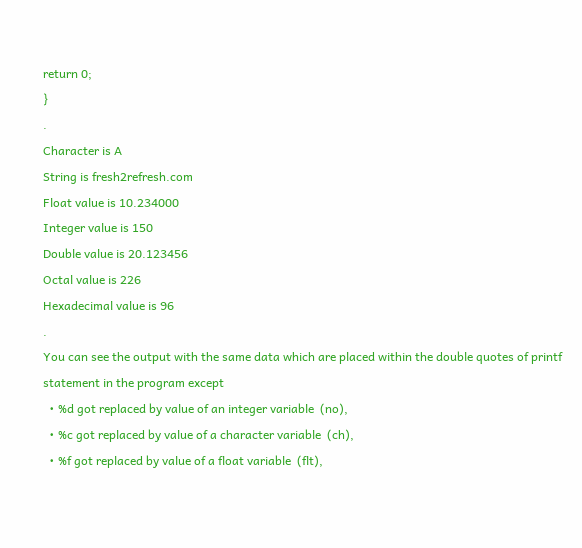return 0;
}                                                                                                                                                                                                   .
Character is A
String is fresh2refresh.com
Float value is 10.234000
Integer value is 150
Double value is 20.123456
Octal value is 226
Hexadecimal value is 96                                                                                                                                                                   .
You can see the output with the same data which are placed within the double quotes of printf statement in the program except
  • %d got replaced by value of an integer variable  (no),
  • %c got replaced by value of a character variable  (ch),
  • %f got replaced by value of a float variable  (flt),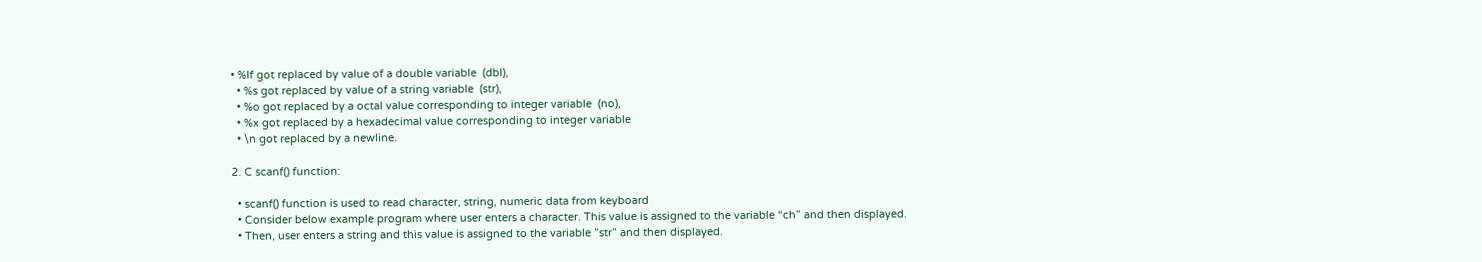• %lf got replaced by value of a double variable  (dbl),
  • %s got replaced by value of a string variable  (str),
  • %o got replaced by a octal value corresponding to integer variable  (no),
  • %x got replaced by a hexadecimal value corresponding to integer variable
  • \n got replaced by a newline.

2. C scanf() function:

  • scanf() function is used to read character, string, numeric data from keyboard
  • Consider below example program where user enters a character. This value is assigned to the variable “ch” and then displayed.
  • Then, user enters a string and this value is assigned to the variable ”str” and then displayed.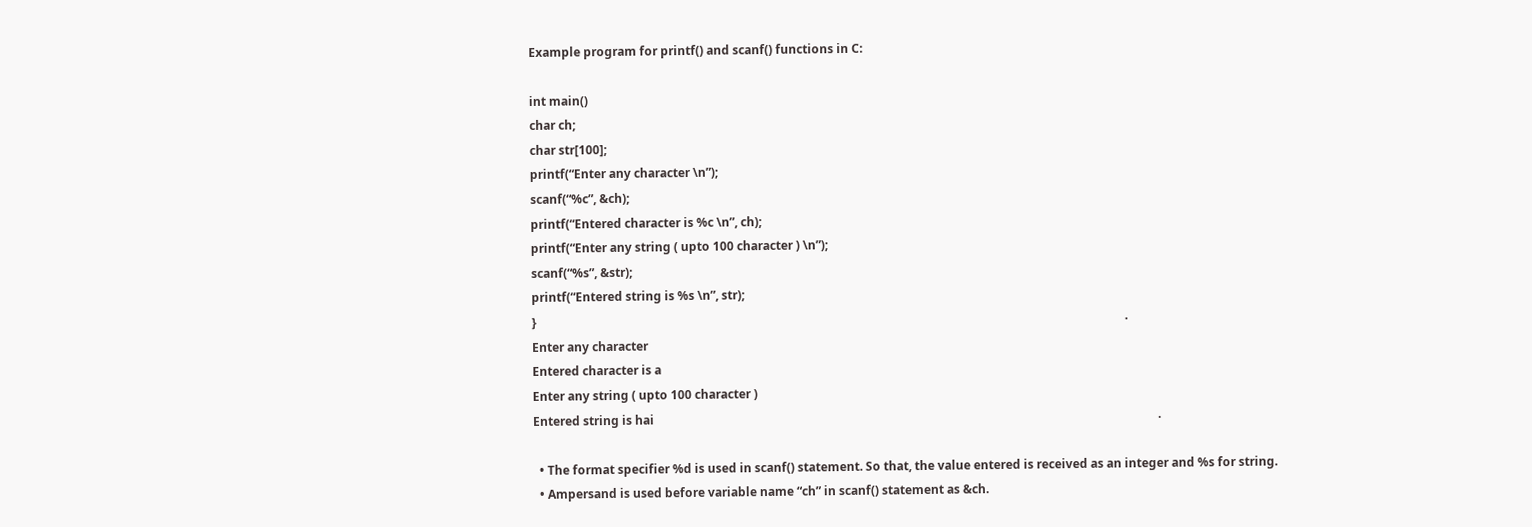Example program for printf() and scanf() functions in C:

int main()
char ch;
char str[100];
printf(“Enter any character \n”);
scanf(“%c”, &ch);
printf(“Entered character is %c \n”, ch);
printf(“Enter any string ( upto 100 character ) \n”);
scanf(“%s”, &str);
printf(“Entered string is %s \n”, str);
}                                                                                                                                                                                                    .
Enter any character
Entered character is a
Enter any string ( upto 100 character )
Entered string is hai                                                                                                                                                                        .

  • The format specifier %d is used in scanf() statement. So that, the value entered is received as an integer and %s for string.
  • Ampersand is used before variable name “ch” in scanf() statement as &ch.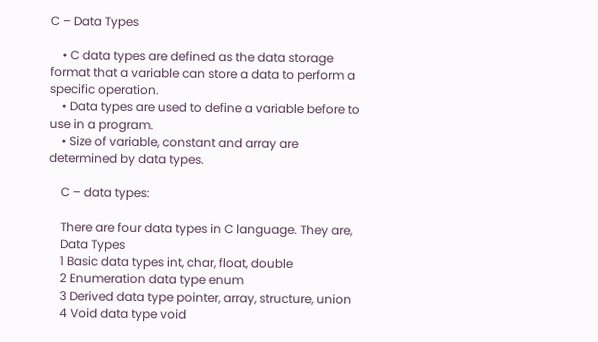C – Data Types

    • C data types are defined as the data storage format that a variable can store a data to perform a specific operation.
    • Data types are used to define a variable before to use in a program.
    • Size of variable, constant and array are determined by data types.

    C – data types:

    There are four data types in C language. They are,
    Data Types
    1 Basic data types int, char, float, double
    2 Enumeration data type enum
    3 Derived data type pointer, array, structure, union
    4 Void data type void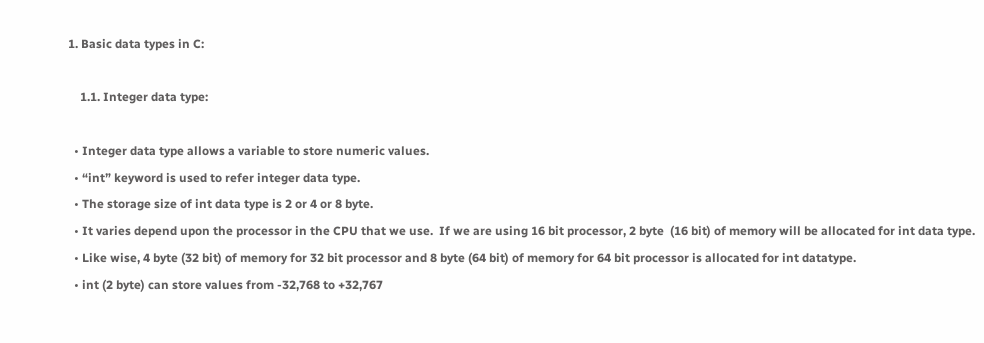1. Basic data types in C:

    1.1. Integer data type:

  • Integer data type allows a variable to store numeric values.
  • “int” keyword is used to refer integer data type.
  • The storage size of int data type is 2 or 4 or 8 byte.
  • It varies depend upon the processor in the CPU that we use.  If we are using 16 bit processor, 2 byte  (16 bit) of memory will be allocated for int data type.
  • Like wise, 4 byte (32 bit) of memory for 32 bit processor and 8 byte (64 bit) of memory for 64 bit processor is allocated for int datatype.
  • int (2 byte) can store values from -32,768 to +32,767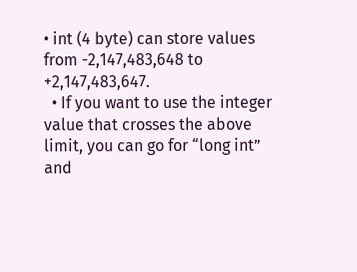• int (4 byte) can store values from -2,147,483,648 to +2,147,483,647.
  • If you want to use the integer value that crosses the above limit, you can go for “long int” and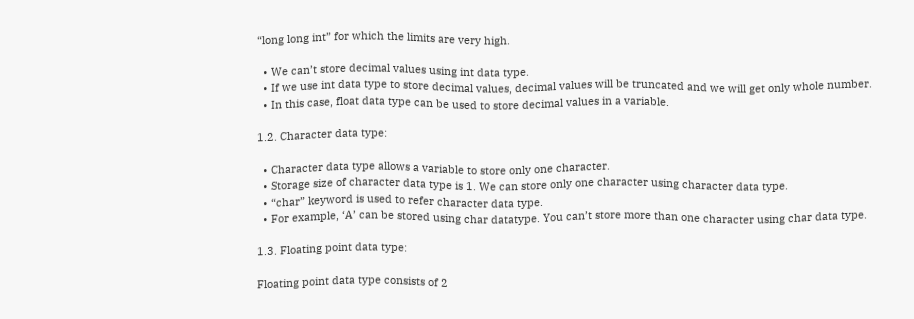“long long int” for which the limits are very high.

  • We can’t store decimal values using int data type.
  • If we use int data type to store decimal values, decimal values will be truncated and we will get only whole number.
  • In this case, float data type can be used to store decimal values in a variable.

1.2. Character data type:

  • Character data type allows a variable to store only one character.
  • Storage size of character data type is 1. We can store only one character using character data type.
  • “char” keyword is used to refer character data type.
  • For example, ‘A’ can be stored using char datatype. You can’t store more than one character using char data type.

1.3. Floating point data type:

Floating point data type consists of 2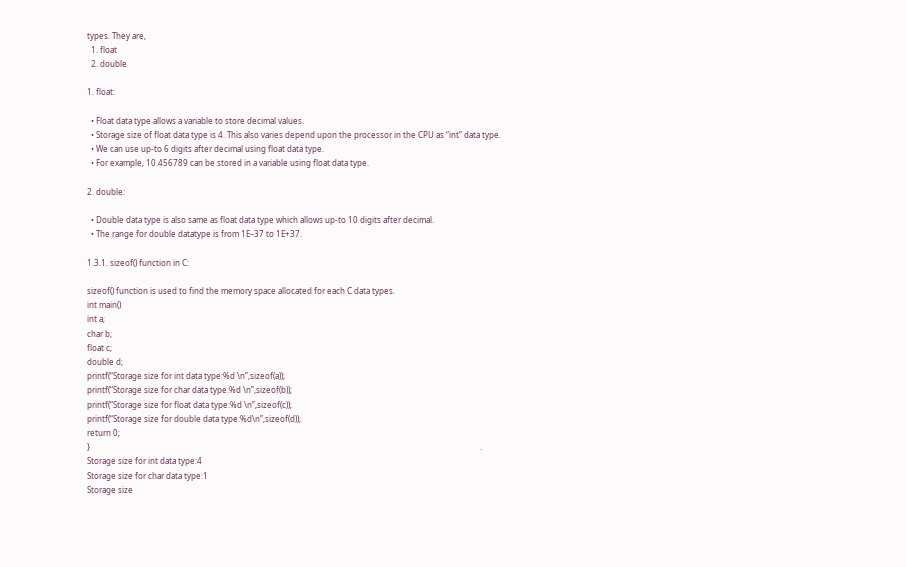types. They are,
  1. float
  2. double

1. float:

  • Float data type allows a variable to store decimal values.
  • Storage size of float data type is 4. This also varies depend upon the processor in the CPU as “int” data type.
  • We can use up-to 6 digits after decimal using float data type.
  • For example, 10.456789 can be stored in a variable using float data type.

2. double:

  • Double data type is also same as float data type which allows up-to 10 digits after decimal.
  • The range for double datatype is from 1E–37 to 1E+37.

1.3.1. sizeof() function in C:

sizeof() function is used to find the memory space allocated for each C data types.
int main()
int a;
char b;
float c;
double d;
printf(“Storage size for int data type:%d \n”,sizeof(a));
printf(“Storage size for char data type:%d \n”,sizeof(b));
printf(“Storage size for float data type:%d \n”,sizeof(c));
printf(“Storage size for double data type:%d\n”,sizeof(d));
return 0;
}                                                                                                                                                                                                   .
Storage size for int data type:4
Storage size for char data type:1
Storage size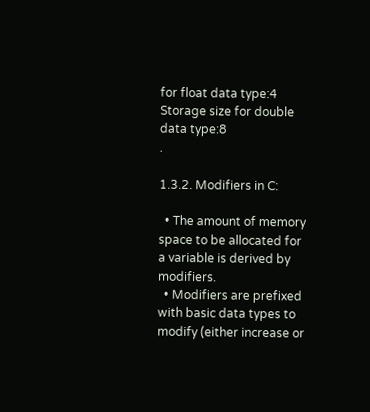for float data type:4
Storage size for double data type:8                                                                                                                                                 .

1.3.2. Modifiers in C:

  • The amount of memory space to be allocated for a variable is derived by modifiers.
  • Modifiers are prefixed with basic data types to modify (either increase or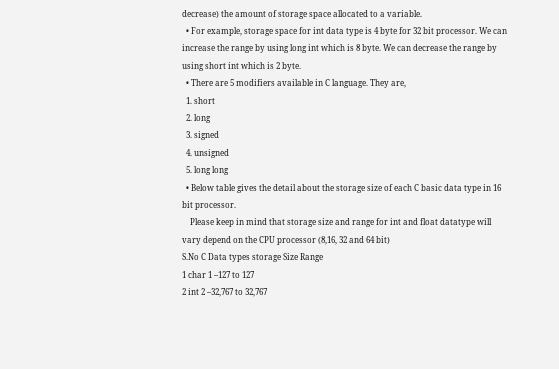decrease) the amount of storage space allocated to a variable.
  • For example, storage space for int data type is 4 byte for 32 bit processor. We can increase the range by using long int which is 8 byte. We can decrease the range by using short int which is 2 byte.
  • There are 5 modifiers available in C language. They are,
  1. short
  2. long
  3. signed
  4. unsigned
  5. long long
  • Below table gives the detail about the storage size of each C basic data type in 16 bit processor.
    Please keep in mind that storage size and range for int and float datatype will vary depend on the CPU processor (8,16, 32 and 64 bit)
S.No C Data types storage Size Range
1 char 1 –127 to 127
2 int 2 –32,767 to 32,767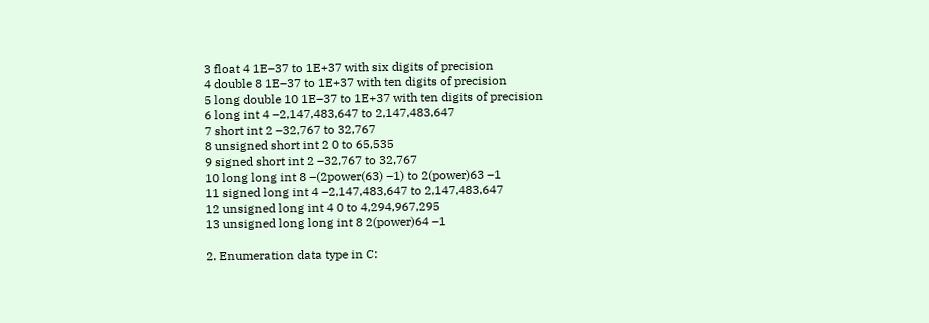3 float 4 1E–37 to 1E+37 with six digits of precision
4 double 8 1E–37 to 1E+37 with ten digits of precision
5 long double 10 1E–37 to 1E+37 with ten digits of precision
6 long int 4 –2,147,483,647 to 2,147,483,647
7 short int 2 –32,767 to 32,767
8 unsigned short int 2 0 to 65,535
9 signed short int 2 –32,767 to 32,767
10 long long int 8 –(2power(63) –1) to 2(power)63 –1
11 signed long int 4 –2,147,483,647 to 2,147,483,647
12 unsigned long int 4 0 to 4,294,967,295
13 unsigned long long int 8 2(power)64 –1

2. Enumeration data type in C: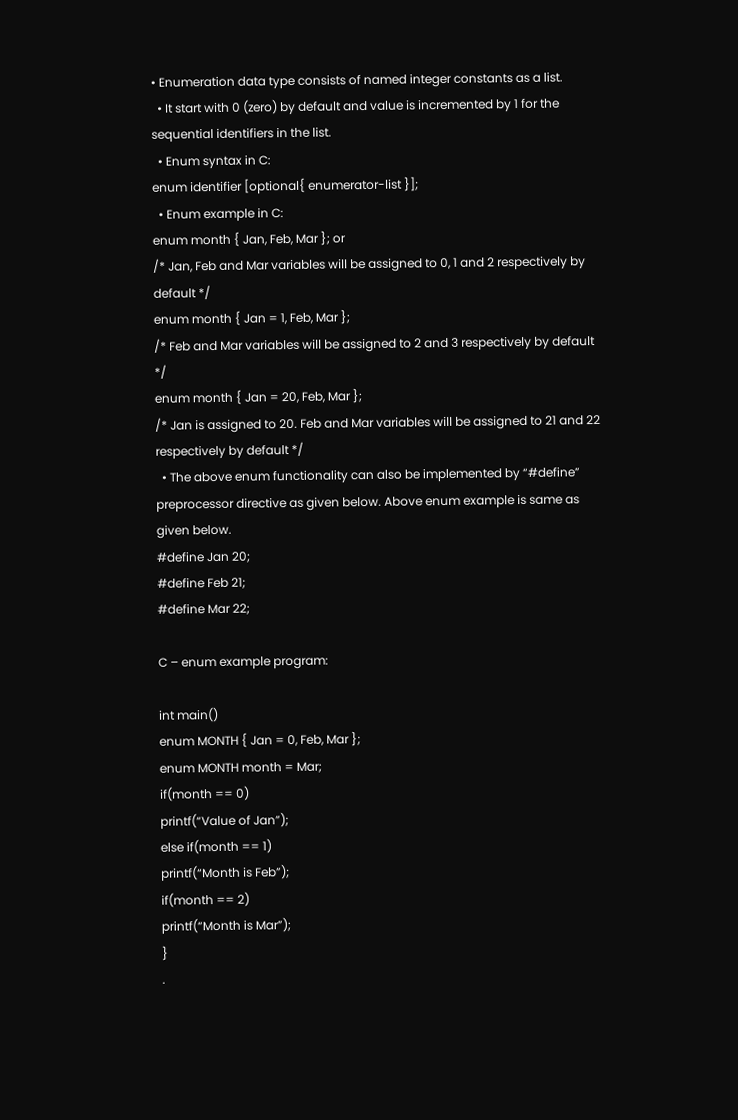• Enumeration data type consists of named integer constants as a list.
  • It start with 0 (zero) by default and value is incremented by 1 for the sequential identifiers in the list.
  • Enum syntax in C:
enum identifier [optional{ enumerator-list }];
  • Enum example in C:
enum month { Jan, Feb, Mar }; or
/* Jan, Feb and Mar variables will be assigned to 0, 1 and 2 respectively by default */
enum month { Jan = 1, Feb, Mar };
/* Feb and Mar variables will be assigned to 2 and 3 respectively by default */
enum month { Jan = 20, Feb, Mar };
/* Jan is assigned to 20. Feb and Mar variables will be assigned to 21 and 22 respectively by default */
  • The above enum functionality can also be implemented by “#define” preprocessor directive as given below. Above enum example is same as given below.
#define Jan 20;
#define Feb 21;
#define Mar 22;

C – enum example program:

int main()
enum MONTH { Jan = 0, Feb, Mar };
enum MONTH month = Mar;
if(month == 0)
printf(“Value of Jan”);
else if(month == 1)
printf(“Month is Feb”);
if(month == 2)
printf(“Month is Mar”);
}                                                                                                                                                                                                    .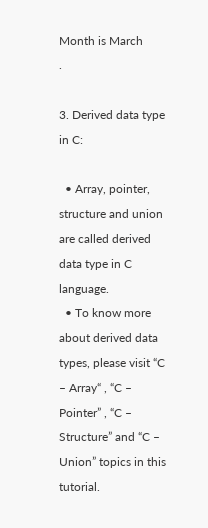Month is March                                                                                                                                                                                .

3. Derived data type in C:

  • Array, pointer, structure and union are called derived data type in C language.
  • To know more about derived data types, please visit “C – Array“ , “C – Pointer” , “C – Structure” and “C – Union” topics in this tutorial.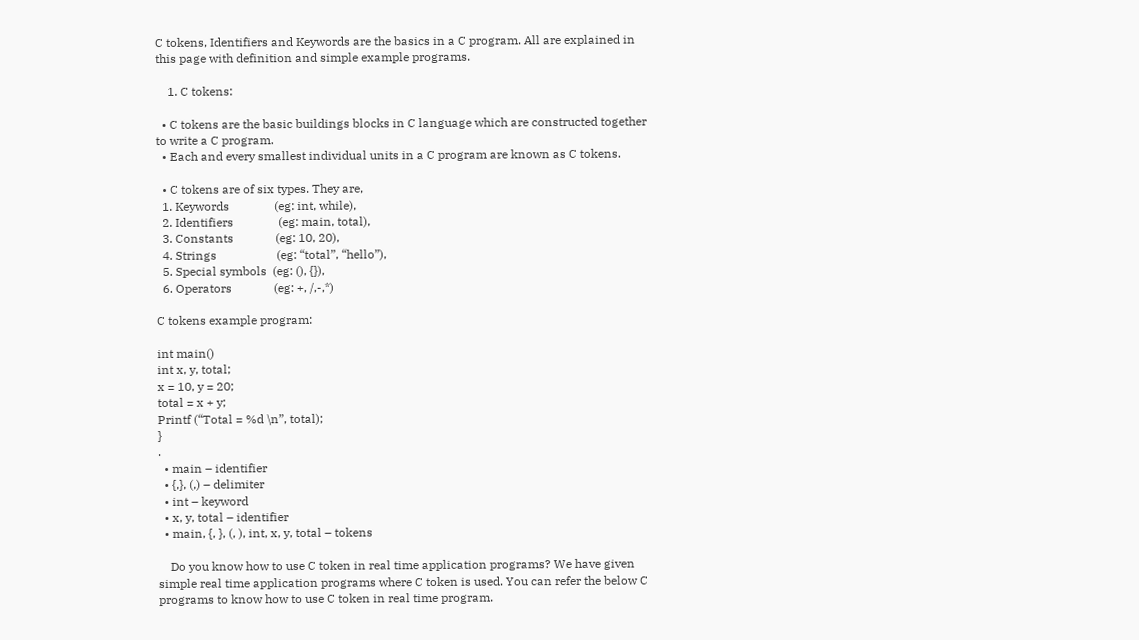C tokens, Identifiers and Keywords are the basics in a C program. All are explained in this page with definition and simple example programs.

    1. C tokens:

  • C tokens are the basic buildings blocks in C language which are constructed together to write a C program.
  • Each and every smallest individual units in a C program are known as C tokens.

  • C tokens are of six types. They are,
  1. Keywords               (eg: int, while),
  2. Identifiers               (eg: main, total),
  3. Constants              (eg: 10, 20),
  4. Strings                    (eg: “total”, “hello”),
  5. Special symbols  (eg: (), {}),
  6. Operators              (eg: +, /,-,*)

C tokens example program:

int main()
int x, y, total;
x = 10, y = 20;
total = x + y;
Printf (“Total = %d \n”, total);
}                                                                                                                                                                                                   .
  • main – identifier
  • {,}, (,) – delimiter
  • int – keyword
  • x, y, total – identifier
  • main, {, }, (, ), int, x, y, total – tokens

    Do you know how to use C token in real time application programs? We have given simple real time application programs where C token is used. You can refer the below C programs to know how to use C token in real time program.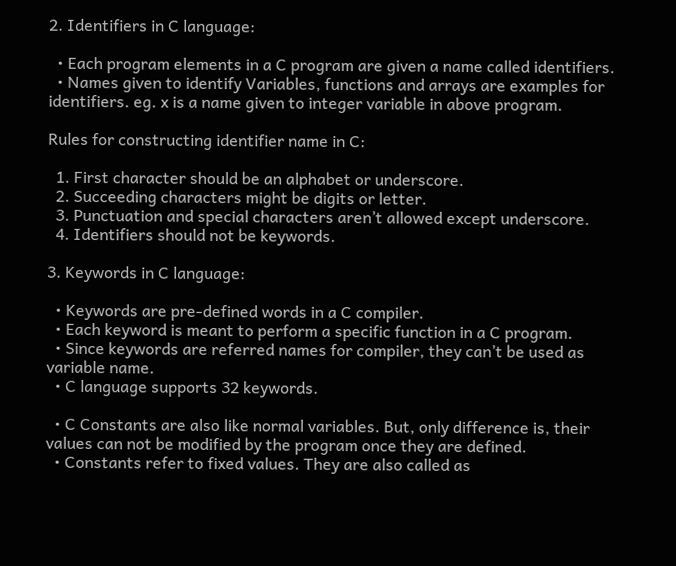2. Identifiers in C language:

  • Each program elements in a C program are given a name called identifiers.
  • Names given to identify Variables, functions and arrays are examples for identifiers. eg. x is a name given to integer variable in above program.

Rules for constructing identifier name in C:

  1. First character should be an alphabet or underscore.
  2. Succeeding characters might be digits or letter.
  3. Punctuation and special characters aren’t allowed except underscore.
  4. Identifiers should not be keywords.

3. Keywords in C language:

  • Keywords are pre-defined words in a C compiler.
  • Each keyword is meant to perform a specific function in a C program.
  • Since keywords are referred names for compiler, they can’t be used as variable name.
  • C language supports 32 keywords.

  • C Constants are also like normal variables. But, only difference is, their values can not be modified by the program once they are defined.
  • Constants refer to fixed values. They are also called as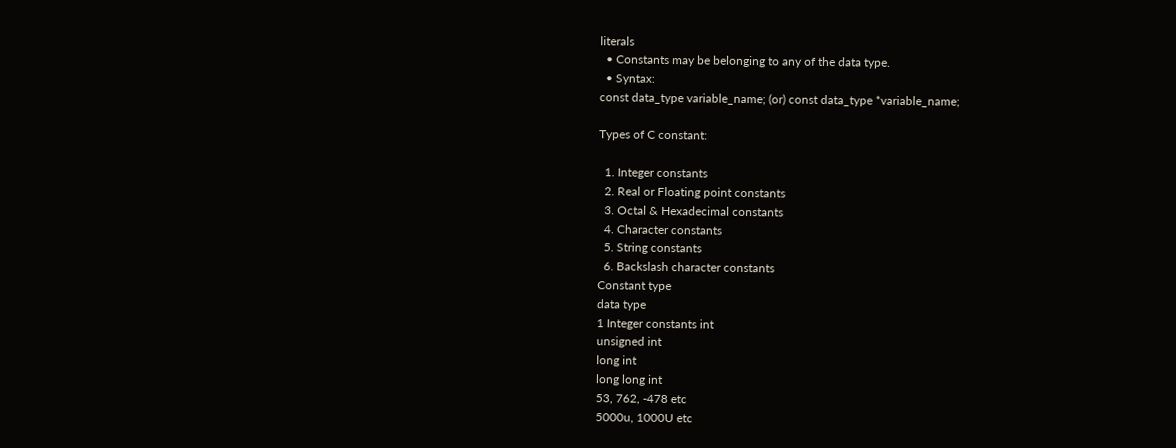literals
  • Constants may be belonging to any of the data type.
  • Syntax:
const data_type variable_name; (or) const data_type *variable_name;

Types of C constant:

  1. Integer constants
  2. Real or Floating point constants
  3. Octal & Hexadecimal constants
  4. Character constants
  5. String constants
  6. Backslash character constants
Constant type
data type
1 Integer constants int
unsigned int
long int
long long int
53, 762, -478 etc
5000u, 1000U etc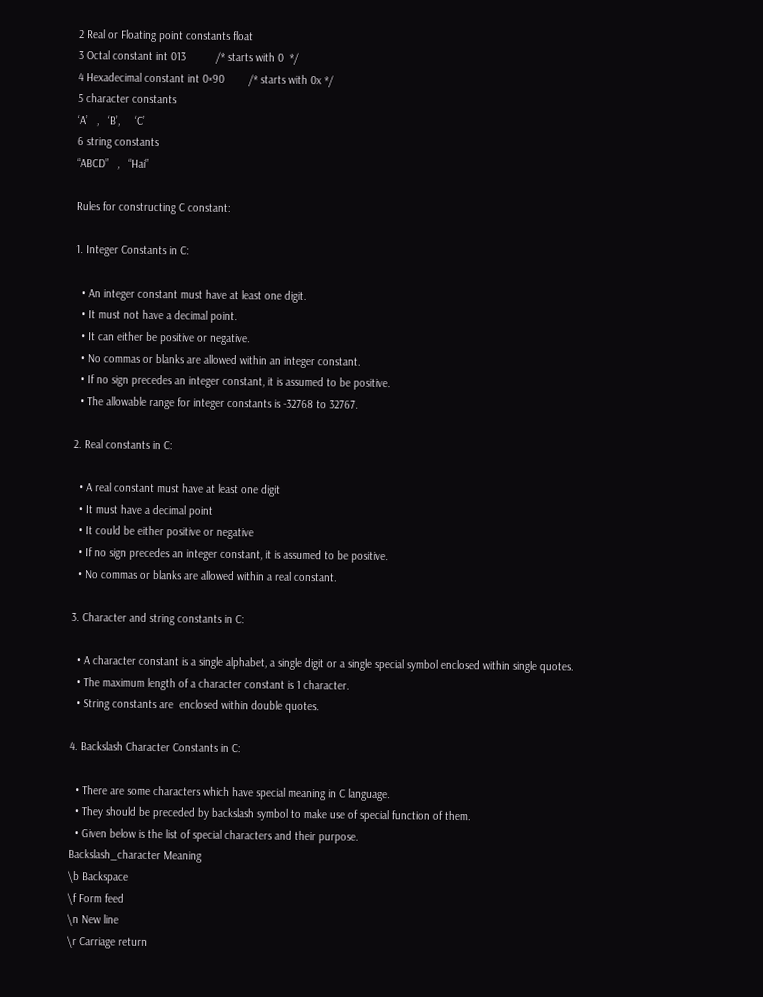2 Real or Floating point constants float
3 Octal constant int 013          /* starts with 0  */
4 Hexadecimal constant int 0×90        /* starts with 0x */
5 character constants
‘A’   ,   ‘B’,     ‘C’
6 string constants
“ABCD”   ,   “Hai”

Rules for constructing C constant:

1. Integer Constants in C:

  • An integer constant must have at least one digit.
  • It must not have a decimal point.
  • It can either be positive or negative.
  • No commas or blanks are allowed within an integer constant.
  • If no sign precedes an integer constant, it is assumed to be positive.
  • The allowable range for integer constants is -32768 to 32767.

2. Real constants in C:

  • A real constant must have at least one digit
  • It must have a decimal point
  • It could be either positive or negative
  • If no sign precedes an integer constant, it is assumed to be positive.
  • No commas or blanks are allowed within a real constant.

3. Character and string constants in C:

  • A character constant is a single alphabet, a single digit or a single special symbol enclosed within single quotes.
  • The maximum length of a character constant is 1 character.
  • String constants are  enclosed within double quotes.

4. Backslash Character Constants in C:

  • There are some characters which have special meaning in C language.
  • They should be preceded by backslash symbol to make use of special function of them.
  • Given below is the list of special characters and their purpose.
Backslash_character Meaning
\b Backspace
\f Form feed
\n New line
\r Carriage return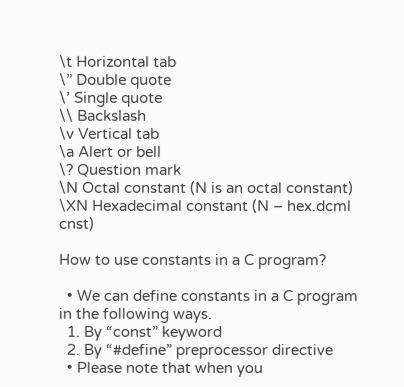\t Horizontal tab
\” Double quote
\’ Single quote
\\ Backslash
\v Vertical tab
\a Alert or bell
\? Question mark
\N Octal constant (N is an octal constant)
\XN Hexadecimal constant (N – hex.dcml cnst)

How to use constants in a C program?

  • We can define constants in a C program in the following ways.
  1. By “const” keyword
  2. By “#define” preprocessor directive
  • Please note that when you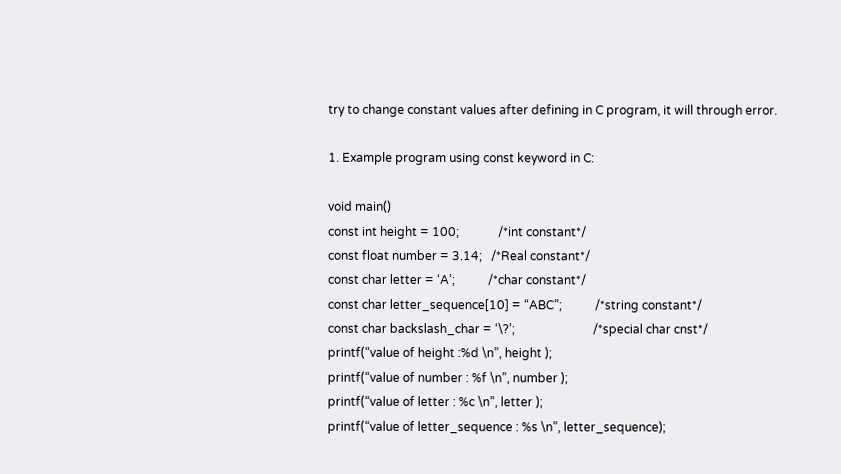try to change constant values after defining in C program, it will through error.

1. Example program using const keyword in C:

void main()
const int height = 100;             /*int constant*/
const float number = 3.14;   /*Real constant*/
const char letter = ‘A’;           /*char constant*/
const char letter_sequence[10] = “ABC”;           /*string constant*/
const char backslash_char = ‘\?’;                          /*special char cnst*/
printf(“value of height :%d \n”, height );
printf(“value of number : %f \n”, number );
printf(“value of letter : %c \n”, letter );
printf(“value of letter_sequence : %s \n”, letter_sequence);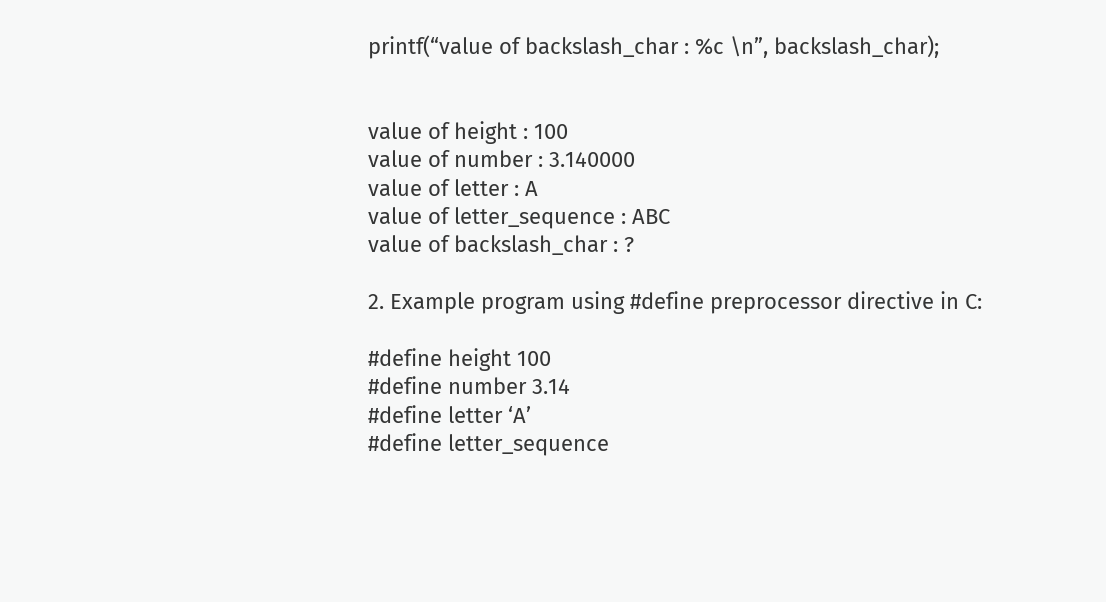printf(“value of backslash_char : %c \n”, backslash_char);


value of height : 100
value of number : 3.140000
value of letter : A
value of letter_sequence : ABC
value of backslash_char : ?

2. Example program using #define preprocessor directive in C:

#define height 100
#define number 3.14
#define letter ‘A’
#define letter_sequence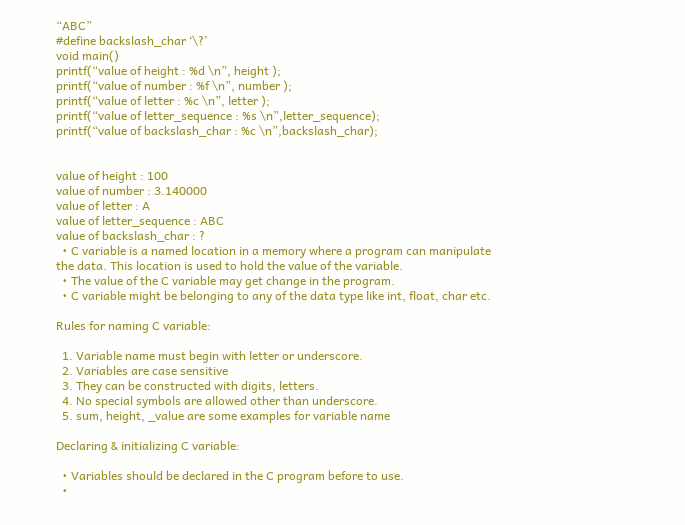“ABC”
#define backslash_char ‘\?’
void main()
printf(“value of height : %d \n”, height );
printf(“value of number : %f \n”, number );
printf(“value of letter : %c \n”, letter );
printf(“value of letter_sequence : %s \n”,letter_sequence);
printf(“value of backslash_char : %c \n”,backslash_char);


value of height : 100
value of number : 3.140000
value of letter : A
value of letter_sequence : ABC
value of backslash_char : ?
  • C variable is a named location in a memory where a program can manipulate the data. This location is used to hold the value of the variable.
  • The value of the C variable may get change in the program.
  • C variable might be belonging to any of the data type like int, float, char etc.

Rules for naming C variable:

  1. Variable name must begin with letter or underscore.
  2. Variables are case sensitive
  3. They can be constructed with digits, letters.
  4. No special symbols are allowed other than underscore.
  5. sum, height, _value are some examples for variable name

Declaring & initializing C variable:

  • Variables should be declared in the C program before to use.
  •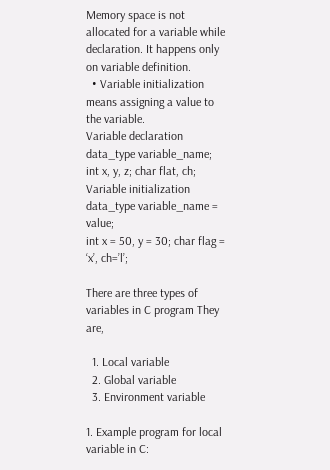Memory space is not allocated for a variable while declaration. It happens only on variable definition.
  • Variable initialization means assigning a value to the variable.
Variable declaration
data_type variable_name;
int x, y, z; char flat, ch;
Variable initialization
data_type variable_name = value;
int x = 50, y = 30; char flag = ‘x’, ch=’l’;

There are three types of variables in C program They are,

  1. Local variable
  2. Global variable
  3. Environment variable

1. Example program for local variable in C: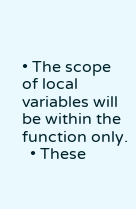• The scope of local variables will be within the function only.
  • These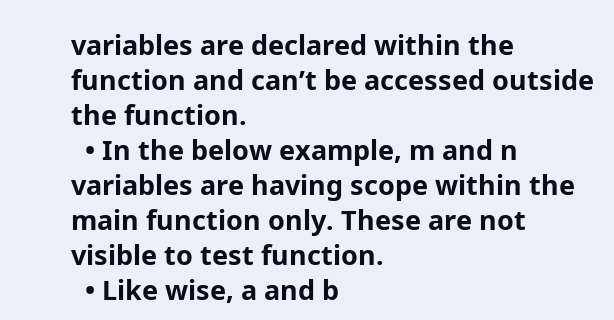variables are declared within the function and can’t be accessed outside the function.
  • In the below example, m and n variables are having scope within the main function only. These are not visible to test function.
  • Like wise, a and b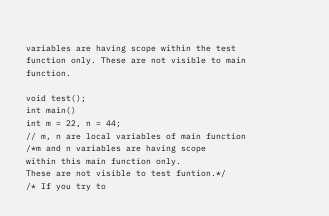variables are having scope within the test function only. These are not visible to main function.

void test();
int main()
int m = 22, n = 44;
// m, n are local variables of main function
/*m and n variables are having scope
within this main function only.
These are not visible to test funtion.*/
/* If you try to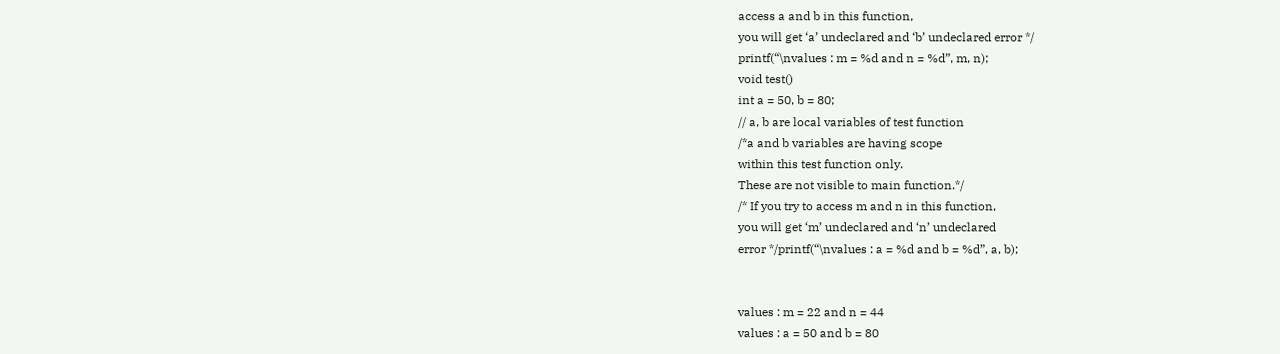access a and b in this function,
you will get ‘a’ undeclared and ‘b’ undeclared error */
printf(“\nvalues : m = %d and n = %d”, m, n);
void test()
int a = 50, b = 80;
// a, b are local variables of test function
/*a and b variables are having scope
within this test function only.
These are not visible to main function.*/
/* If you try to access m and n in this function,
you will get ‘m’ undeclared and ‘n’ undeclared
error */printf(“\nvalues : a = %d and b = %d”, a, b);


values : m = 22 and n = 44
values : a = 50 and b = 80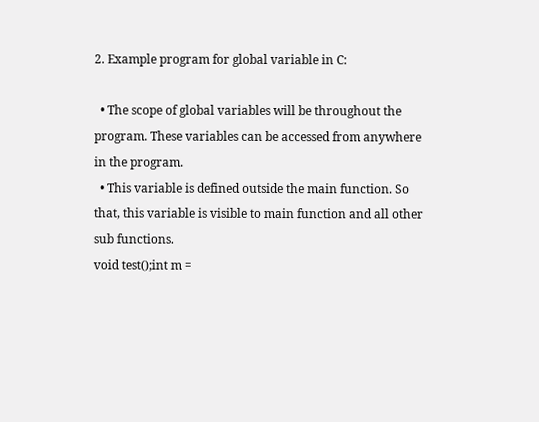2. Example program for global variable in C:

  • The scope of global variables will be throughout the program. These variables can be accessed from anywhere in the program.
  • This variable is defined outside the main function. So that, this variable is visible to main function and all other sub functions.
void test();int m =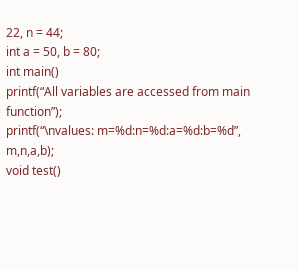22, n = 44;
int a = 50, b = 80;
int main()
printf(“All variables are accessed from main function”);
printf(“\nvalues: m=%d:n=%d:a=%d:b=%d”, m,n,a,b);
void test()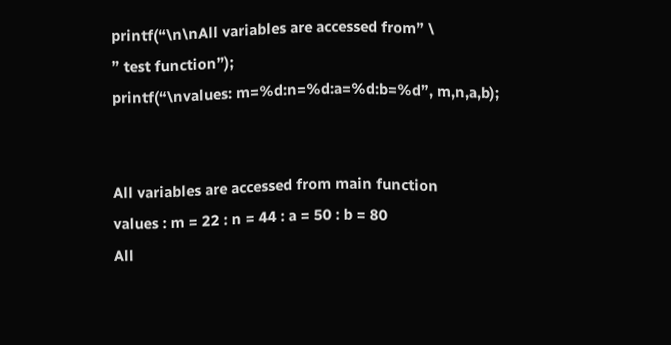printf(“\n\nAll variables are accessed from” \
” test function”);
printf(“\nvalues: m=%d:n=%d:a=%d:b=%d”, m,n,a,b);


All variables are accessed from main function
values : m = 22 : n = 44 : a = 50 : b = 80
All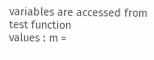variables are accessed from test function
values : m =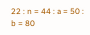22 : n = 44 : a = 50 : b = 80